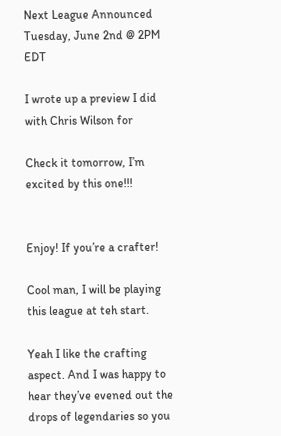Next League Announced Tuesday, June 2nd @ 2PM EDT

I wrote up a preview I did with Chris Wilson for

Check it tomorrow, I’m excited by this one!!!


Enjoy! If you’re a crafter!

Cool man, I will be playing this league at teh start.

Yeah I like the crafting aspect. And I was happy to hear they’ve evened out the drops of legendaries so you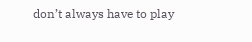don’t always have to play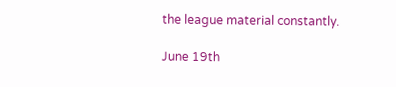the league material constantly.

June 19th